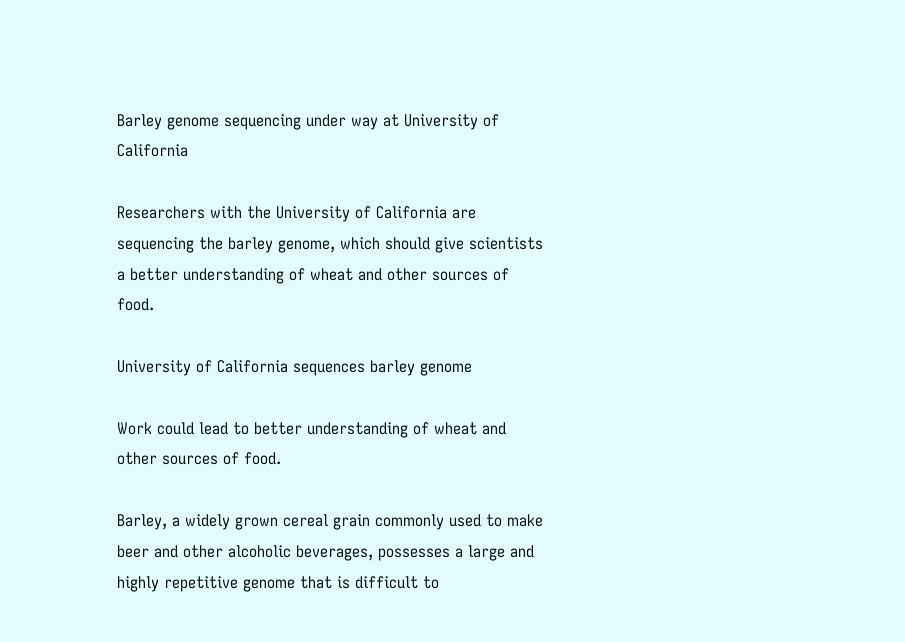Barley genome sequencing under way at University of California

Researchers with the University of California are sequencing the barley genome, which should give scientists a better understanding of wheat and other sources of food.

University of California sequences barley genome

Work could lead to better understanding of wheat and other sources of food.

Barley, a widely grown cereal grain commonly used to make beer and other alcoholic beverages, possesses a large and highly repetitive genome that is difficult to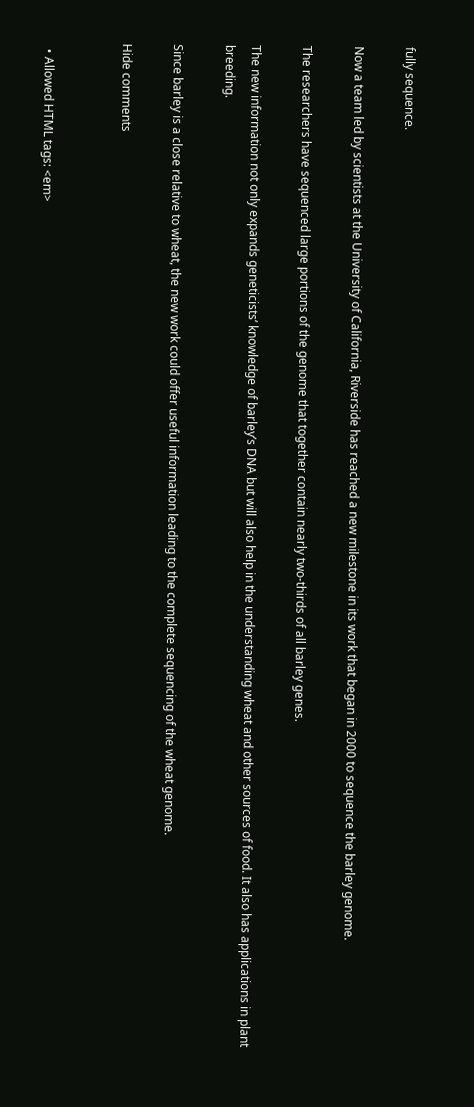fully sequence.

Now a team led by scientists at the University of California, Riverside has reached a new milestone in its work that began in 2000 to sequence the barley genome.

The researchers have sequenced large portions of the genome that together contain nearly two-thirds of all barley genes.

The new information not only expands geneticists’ knowledge of barley’s DNA but will also help in the understanding wheat and other sources of food. It also has applications in plant breeding.

Since barley is a close relative to wheat, the new work could offer useful information leading to the complete sequencing of the wheat genome.

Hide comments


  • Allowed HTML tags: <em>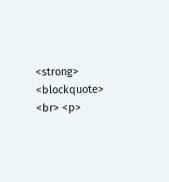<strong> <blockquote> <br> <p>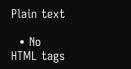Plain text

  • No HTML tags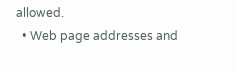allowed.
  • Web page addresses and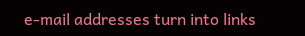e-mail addresses turn into links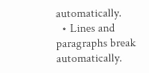automatically.
  • Lines and paragraphs break automatically.